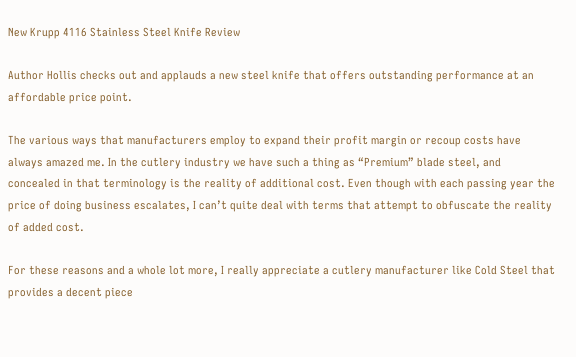New Krupp 4116 Stainless Steel Knife Review

Author Hollis checks out and applauds a new steel knife that offers outstanding performance at an affordable price point.

The various ways that manufacturers employ to expand their profit margin or recoup costs have always amazed me. In the cutlery industry we have such a thing as “Premium” blade steel, and concealed in that terminology is the reality of additional cost. Even though with each passing year the price of doing business escalates, I can’t quite deal with terms that attempt to obfuscate the reality of added cost.

For these reasons and a whole lot more, I really appreciate a cutlery manufacturer like Cold Steel that provides a decent piece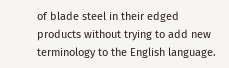of blade steel in their edged products without trying to add new terminology to the English language.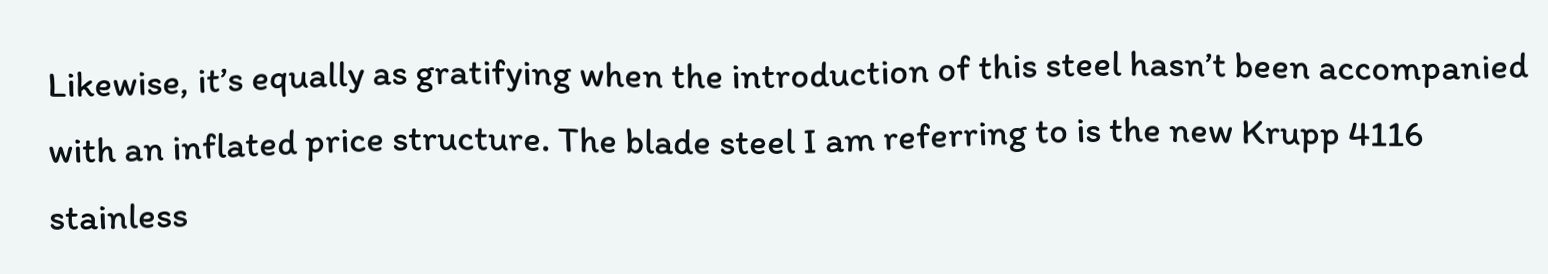Likewise, it’s equally as gratifying when the introduction of this steel hasn’t been accompanied with an inflated price structure. The blade steel I am referring to is the new Krupp 4116 stainless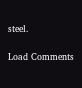steel.

Load Comments